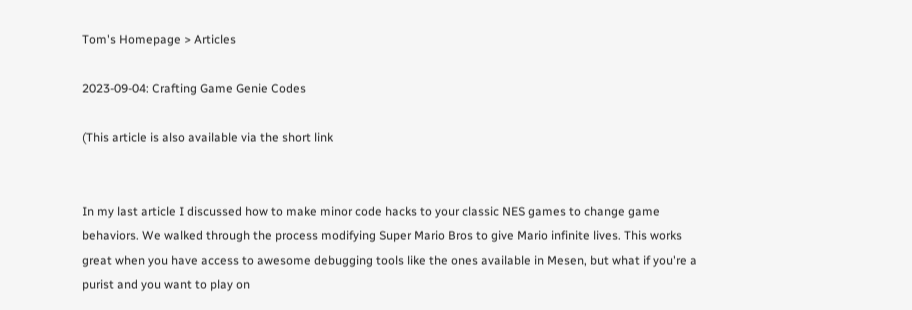Tom's Homepage > Articles

2023-09-04: Crafting Game Genie Codes

(This article is also available via the short link


In my last article I discussed how to make minor code hacks to your classic NES games to change game behaviors. We walked through the process modifying Super Mario Bros to give Mario infinite lives. This works great when you have access to awesome debugging tools like the ones available in Mesen, but what if you're a purist and you want to play on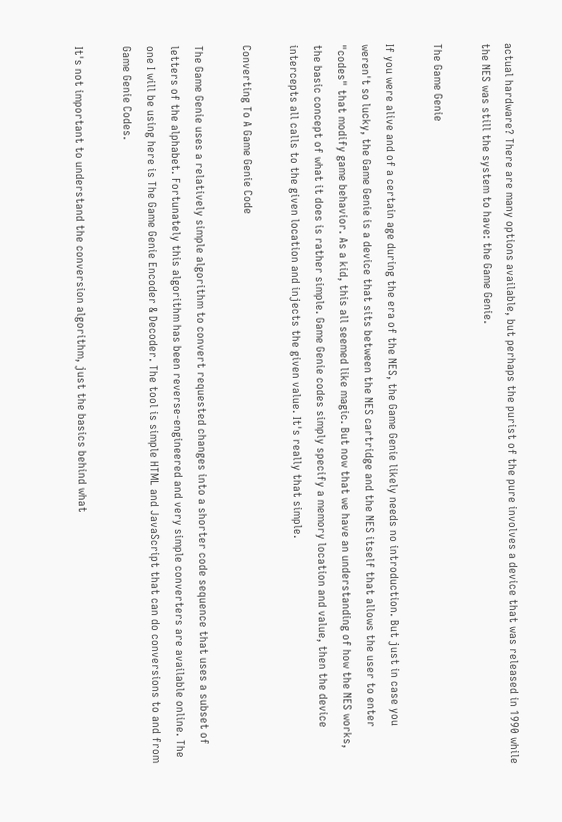actual hardware? There are many options available, but perhaps the purist of the pure involves a device that was released in 1990 while the NES was still the system to have: the Game Genie.

The Game Genie

If you were alive and of a certain age during the era of the NES, the Game Genie likely needs no introduction. But just in case you weren't so lucky, the Game Genie is a device that sits between the NES cartridge and the NES itself that allows the user to enter "codes" that modify game behavior. As a kid, this all seemed like magic. But now that we have an understanding of how the NES works, the basic concept of what it does is rather simple. Game Genie codes simply specify a memory location and value, then the device intercepts all calls to the given location and injects the given value. It's really that simple.

Converting To A Game Genie Code

The Game Genie uses a relatively simple algorithm to convert requested changes into a shorter code sequence that uses a subset of letters of the alphabet. Fortunately this algorithm has been reverse-engineered and very simple converters are available online. The one I will be using here is The Game Genie Encoder & Decoder. The tool is simple HTML and JavaScript that can do conversions to and from Game Genie Codes.

It's not important to understand the conversion algorithm, just the basics behind what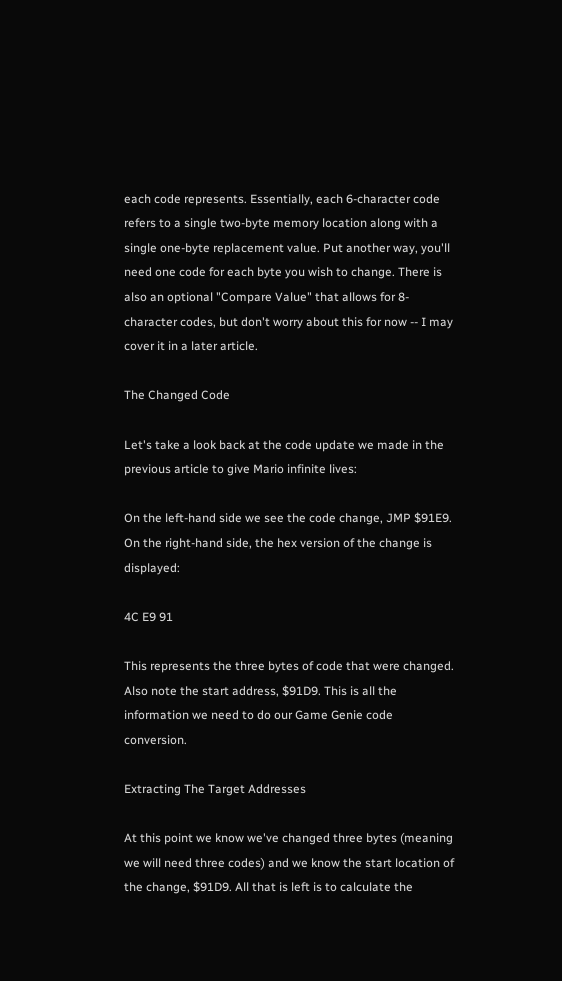each code represents. Essentially, each 6-character code refers to a single two-byte memory location along with a single one-byte replacement value. Put another way, you'll need one code for each byte you wish to change. There is also an optional "Compare Value" that allows for 8-character codes, but don't worry about this for now -- I may cover it in a later article.

The Changed Code

Let's take a look back at the code update we made in the previous article to give Mario infinite lives:

On the left-hand side we see the code change, JMP $91E9. On the right-hand side, the hex version of the change is displayed:

4C E9 91

This represents the three bytes of code that were changed. Also note the start address, $91D9. This is all the information we need to do our Game Genie code conversion.

Extracting The Target Addresses

At this point we know we've changed three bytes (meaning we will need three codes) and we know the start location of the change, $91D9. All that is left is to calculate the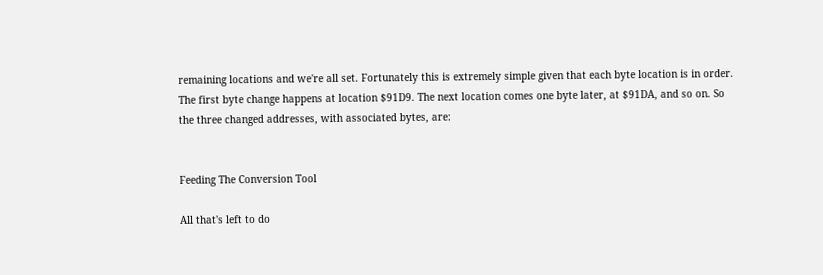remaining locations and we're all set. Fortunately this is extremely simple given that each byte location is in order. The first byte change happens at location $91D9. The next location comes one byte later, at $91DA, and so on. So the three changed addresses, with associated bytes, are:


Feeding The Conversion Tool

All that's left to do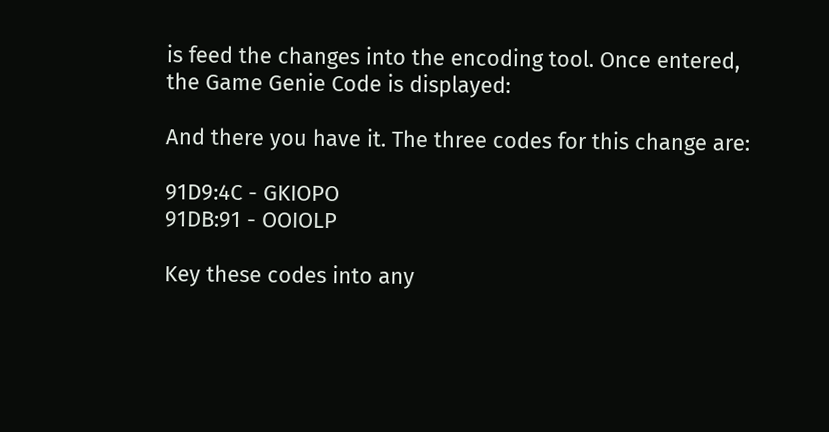is feed the changes into the encoding tool. Once entered, the Game Genie Code is displayed:

And there you have it. The three codes for this change are:

91D9:4C - GKIOPO
91DB:91 - OOIOLP

Key these codes into any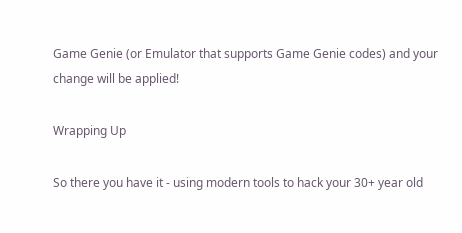Game Genie (or Emulator that supports Game Genie codes) and your change will be applied!

Wrapping Up

So there you have it - using modern tools to hack your 30+ year old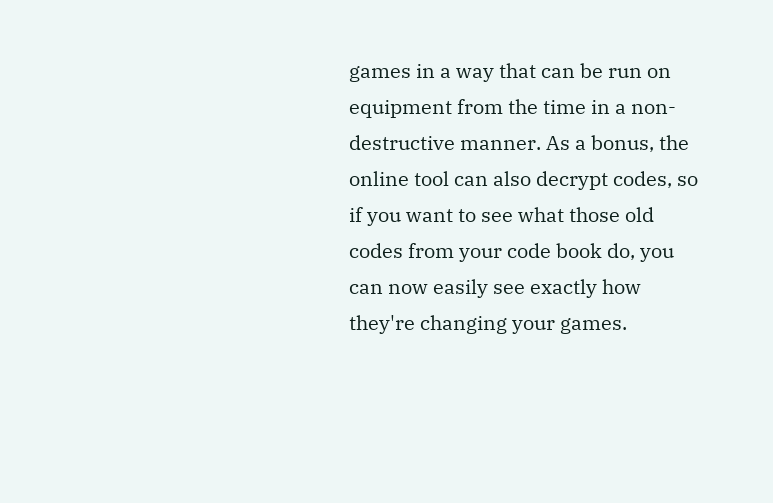games in a way that can be run on equipment from the time in a non-destructive manner. As a bonus, the online tool can also decrypt codes, so if you want to see what those old codes from your code book do, you can now easily see exactly how they're changing your games.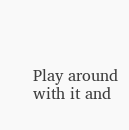Play around with it and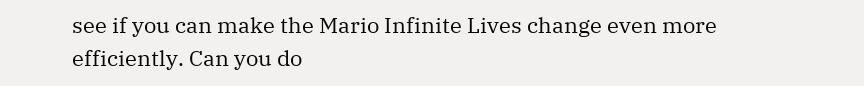see if you can make the Mario Infinite Lives change even more efficiently. Can you do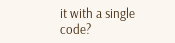it with a single code?